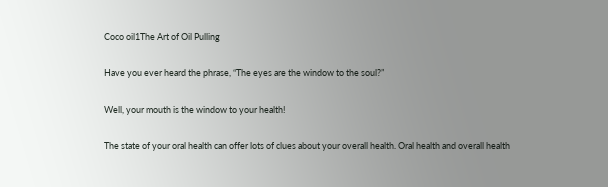Coco oil1The Art of Oil Pulling

Have you ever heard the phrase, “The eyes are the window to the soul?”

Well, your mouth is the window to your health!

The state of your oral health can offer lots of clues about your overall health. Oral health and overall health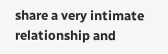share a very intimate relationship and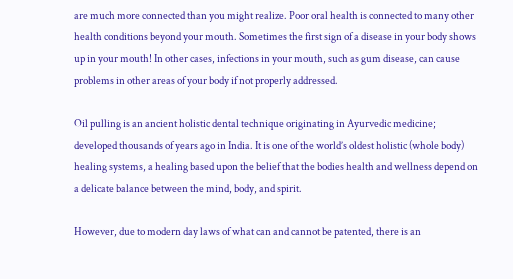are much more connected than you might realize. Poor oral health is connected to many other health conditions beyond your mouth. Sometimes the first sign of a disease in your body shows up in your mouth! In other cases, infections in your mouth, such as gum disease, can cause problems in other areas of your body if not properly addressed.

Oil pulling is an ancient holistic dental technique originating in Ayurvedic medicine; developed thousands of years ago in India. It is one of the world’s oldest holistic (whole body) healing systems, a healing based upon the belief that the bodies health and wellness depend on a delicate balance between the mind, body, and spirit.

However, due to modern day laws of what can and cannot be patented, there is an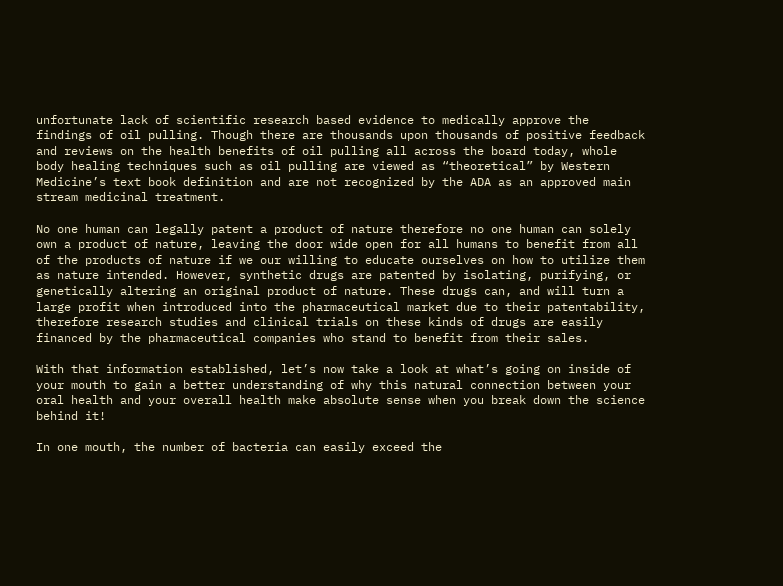unfortunate lack of scientific research based evidence to medically approve the findings of oil pulling. Though there are thousands upon thousands of positive feedback and reviews on the health benefits of oil pulling all across the board today, whole body healing techniques such as oil pulling are viewed as “theoretical” by Western Medicine’s text book definition and are not recognized by the ADA as an approved main stream medicinal treatment.

No one human can legally patent a product of nature therefore no one human can solely own a product of nature, leaving the door wide open for all humans to benefit from all of the products of nature if we our willing to educate ourselves on how to utilize them as nature intended. However, synthetic drugs are patented by isolating, purifying, or genetically altering an original product of nature. These drugs can, and will turn a large profit when introduced into the pharmaceutical market due to their patentability, therefore research studies and clinical trials on these kinds of drugs are easily financed by the pharmaceutical companies who stand to benefit from their sales.

With that information established, let’s now take a look at what’s going on inside of your mouth to gain a better understanding of why this natural connection between your oral health and your overall health make absolute sense when you break down the science behind it!

In one mouth, the number of bacteria can easily exceed the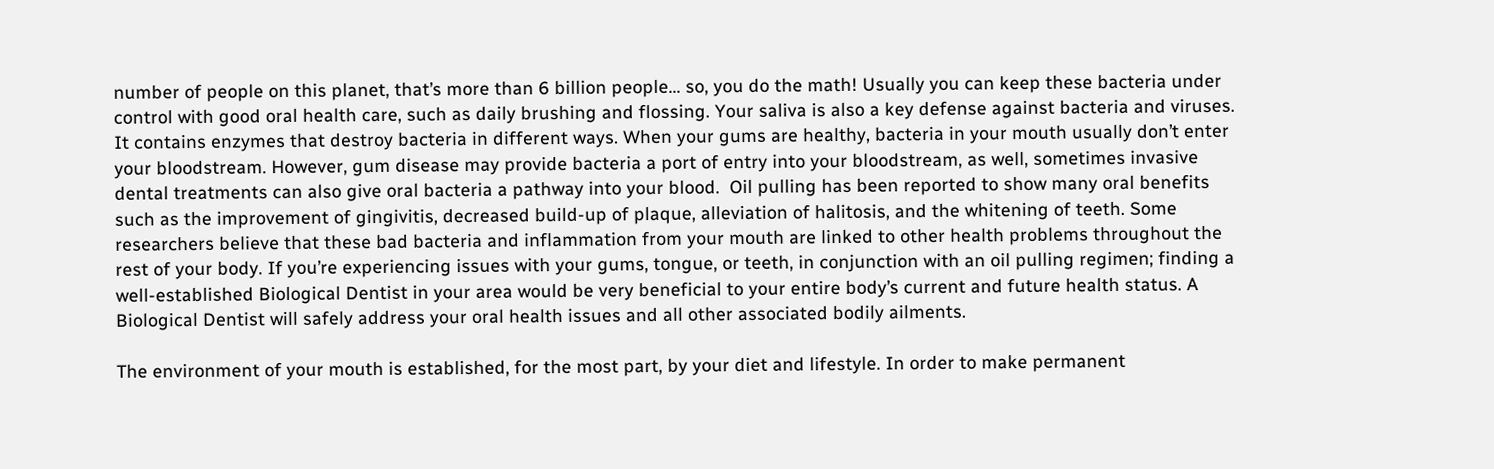number of people on this planet, that’s more than 6 billion people… so, you do the math! Usually you can keep these bacteria under control with good oral health care, such as daily brushing and flossing. Your saliva is also a key defense against bacteria and viruses. It contains enzymes that destroy bacteria in different ways. When your gums are healthy, bacteria in your mouth usually don’t enter your bloodstream. However, gum disease may provide bacteria a port of entry into your bloodstream, as well, sometimes invasive dental treatments can also give oral bacteria a pathway into your blood.  Oil pulling has been reported to show many oral benefits such as the improvement of gingivitis, decreased build-up of plaque, alleviation of halitosis, and the whitening of teeth. Some researchers believe that these bad bacteria and inflammation from your mouth are linked to other health problems throughout the rest of your body. If you’re experiencing issues with your gums, tongue, or teeth, in conjunction with an oil pulling regimen; finding a well-established Biological Dentist in your area would be very beneficial to your entire body’s current and future health status. A Biological Dentist will safely address your oral health issues and all other associated bodily ailments.

The environment of your mouth is established, for the most part, by your diet and lifestyle. In order to make permanent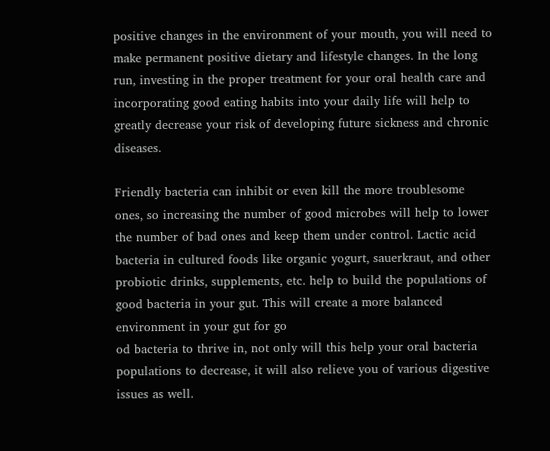positive changes in the environment of your mouth, you will need to make permanent positive dietary and lifestyle changes. In the long run, investing in the proper treatment for your oral health care and incorporating good eating habits into your daily life will help to greatly decrease your risk of developing future sickness and chronic diseases.

Friendly bacteria can inhibit or even kill the more troublesome ones, so increasing the number of good microbes will help to lower the number of bad ones and keep them under control. Lactic acid bacteria in cultured foods like organic yogurt, sauerkraut, and other probiotic drinks, supplements, etc. help to build the populations of good bacteria in your gut. This will create a more balanced environment in your gut for go
od bacteria to thrive in, not only will this help your oral bacteria populations to decrease, it will also relieve you of various digestive issues as well.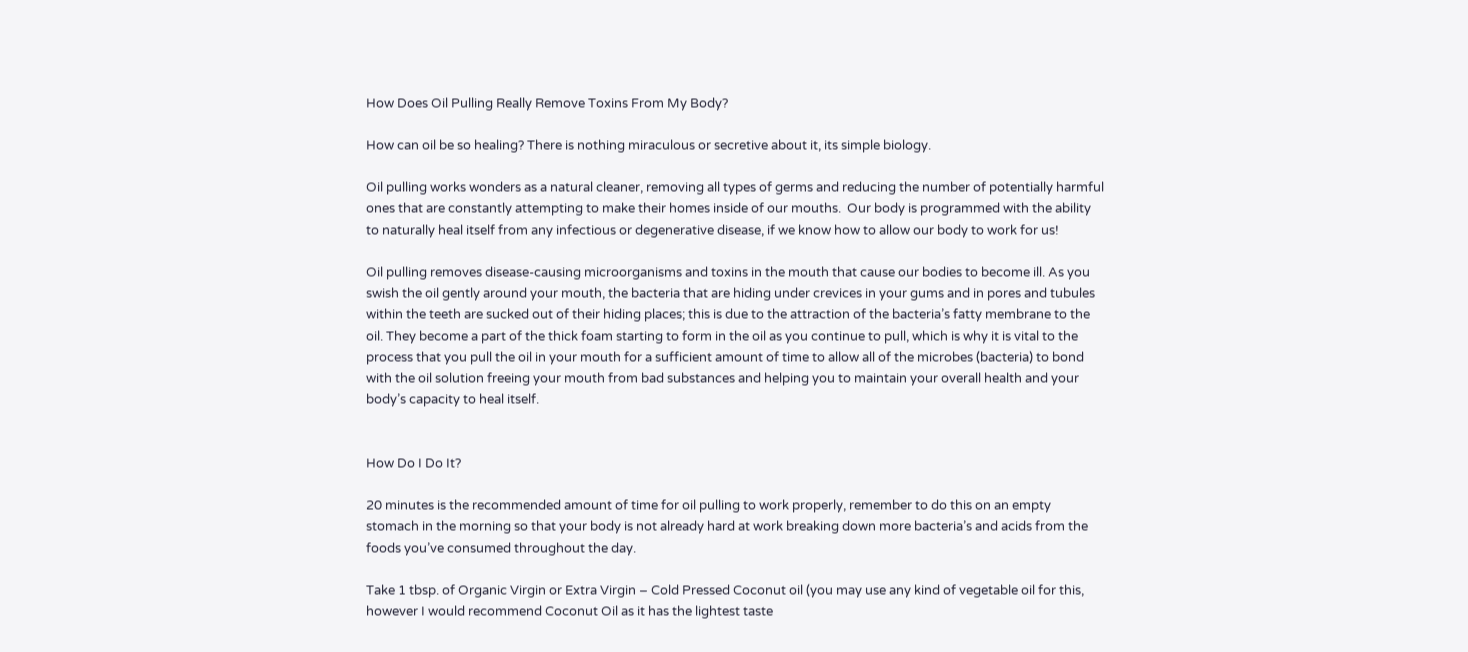How Does Oil Pulling Really Remove Toxins From My Body?

How can oil be so healing? There is nothing miraculous or secretive about it, its simple biology.

Oil pulling works wonders as a natural cleaner, removing all types of germs and reducing the number of potentially harmful ones that are constantly attempting to make their homes inside of our mouths.  Our body is programmed with the ability to naturally heal itself from any infectious or degenerative disease, if we know how to allow our body to work for us!

Oil pulling removes disease-causing microorganisms and toxins in the mouth that cause our bodies to become ill. As you swish the oil gently around your mouth, the bacteria that are hiding under crevices in your gums and in pores and tubules within the teeth are sucked out of their hiding places; this is due to the attraction of the bacteria’s fatty membrane to the oil. They become a part of the thick foam starting to form in the oil as you continue to pull, which is why it is vital to the process that you pull the oil in your mouth for a sufficient amount of time to allow all of the microbes (bacteria) to bond with the oil solution freeing your mouth from bad substances and helping you to maintain your overall health and your body’s capacity to heal itself.


How Do I Do It?

20 minutes is the recommended amount of time for oil pulling to work properly, remember to do this on an empty stomach in the morning so that your body is not already hard at work breaking down more bacteria’s and acids from the foods you’ve consumed throughout the day.

Take 1 tbsp. of Organic Virgin or Extra Virgin – Cold Pressed Coconut oil (you may use any kind of vegetable oil for this, however I would recommend Coconut Oil as it has the lightest taste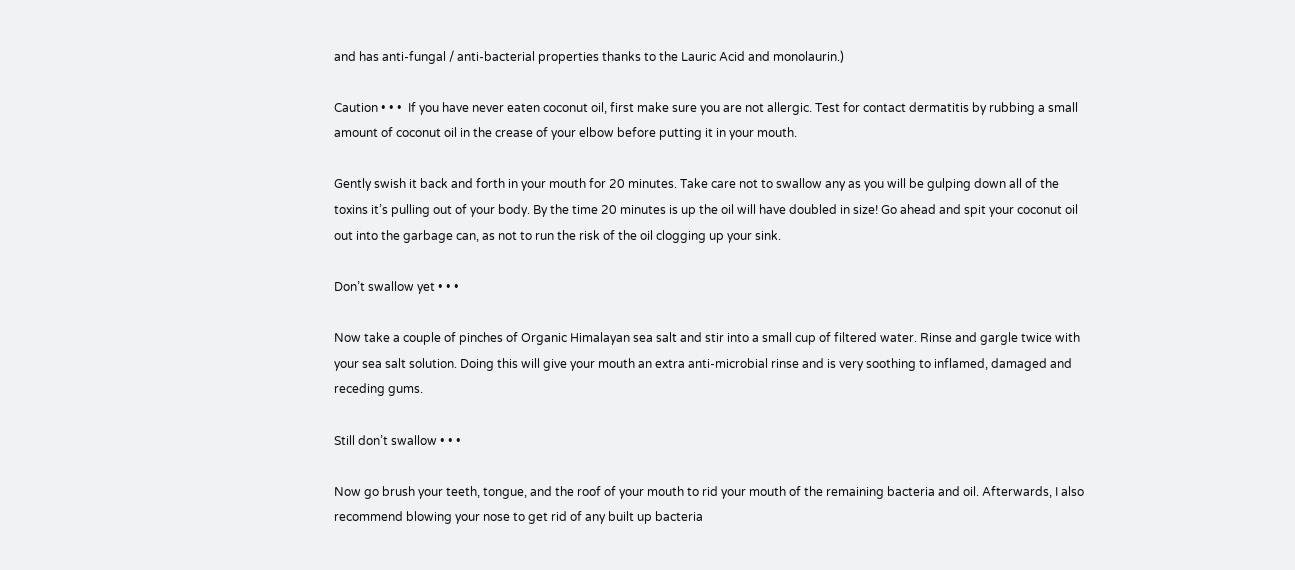and has anti-fungal / anti-bacterial properties thanks to the Lauric Acid and monolaurin.)

Caution • • •  If you have never eaten coconut oil, first make sure you are not allergic. Test for contact dermatitis by rubbing a small amount of coconut oil in the crease of your elbow before putting it in your mouth.

Gently swish it back and forth in your mouth for 20 minutes. Take care not to swallow any as you will be gulping down all of the toxins it’s pulling out of your body. By the time 20 minutes is up the oil will have doubled in size! Go ahead and spit your coconut oil out into the garbage can, as not to run the risk of the oil clogging up your sink.

Don’t swallow yet • • •

Now take a couple of pinches of Organic Himalayan sea salt and stir into a small cup of filtered water. Rinse and gargle twice with your sea salt solution. Doing this will give your mouth an extra anti-microbial rinse and is very soothing to inflamed, damaged and receding gums.

Still don’t swallow • • •

Now go brush your teeth, tongue, and the roof of your mouth to rid your mouth of the remaining bacteria and oil. Afterwards, I also recommend blowing your nose to get rid of any built up bacteria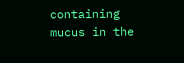containing mucus in the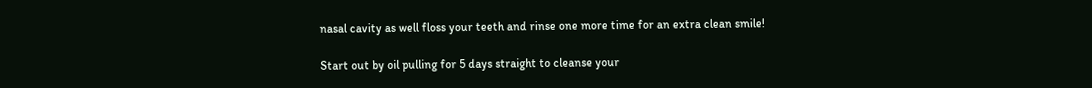nasal cavity as well floss your teeth and rinse one more time for an extra clean smile!

Start out by oil pulling for 5 days straight to cleanse your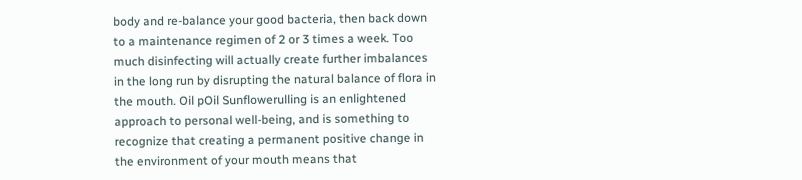body and re-balance your good bacteria, then back down to a maintenance regimen of 2 or 3 times a week. Too much disinfecting will actually create further imbalances in the long run by disrupting the natural balance of flora in the mouth. Oil pOil Sunflowerulling is an enlightened approach to personal well-being, and is something to recognize that creating a permanent positive change in the environment of your mouth means that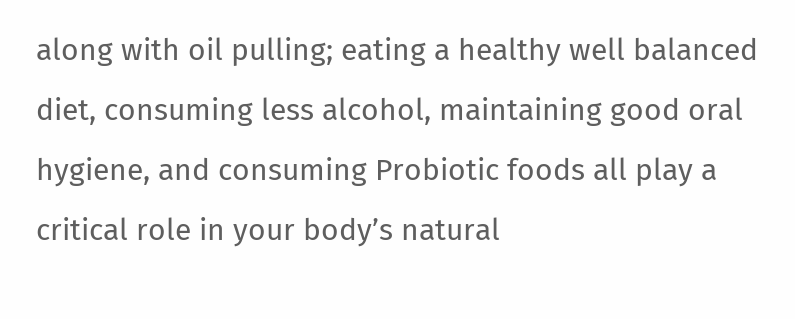along with oil pulling; eating a healthy well balanced diet, consuming less alcohol, maintaining good oral hygiene, and consuming Probiotic foods all play a critical role in your body’s natural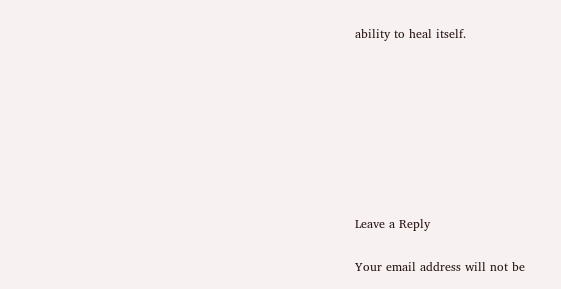ability to heal itself.








Leave a Reply

Your email address will not be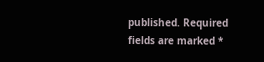published. Required fields are marked *